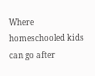Where homeschooled kids can go after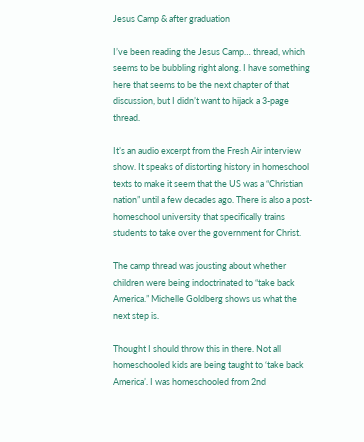Jesus Camp & after graduation

I’ve been reading the Jesus Camp… thread, which seems to be bubbling right along. I have something here that seems to be the next chapter of that discussion, but I didn’t want to hijack a 3-page thread.

It’s an audio excerpt from the Fresh Air interview show. It speaks of distorting history in homeschool texts to make it seem that the US was a “Christian nation” until a few decades ago. There is also a post-homeschool university that specifically trains students to take over the government for Christ.

The camp thread was jousting about whether children were being indoctrinated to “take back America.” Michelle Goldberg shows us what the next step is.

Thought I should throw this in there. Not all homeschooled kids are being taught to ‘take back America’. I was homeschooled from 2nd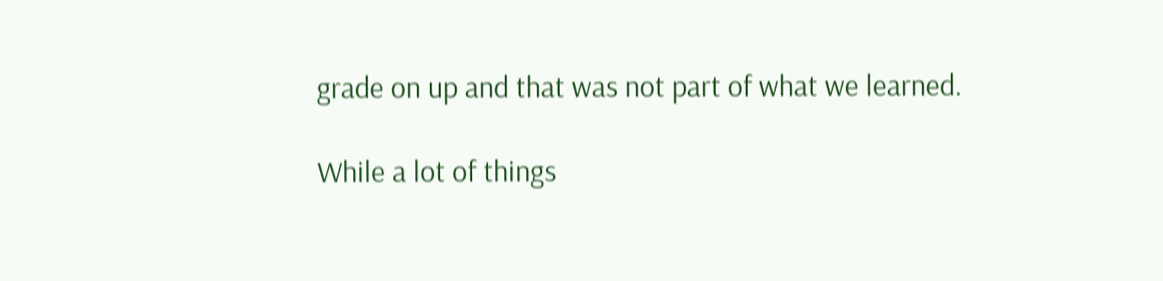grade on up and that was not part of what we learned.

While a lot of things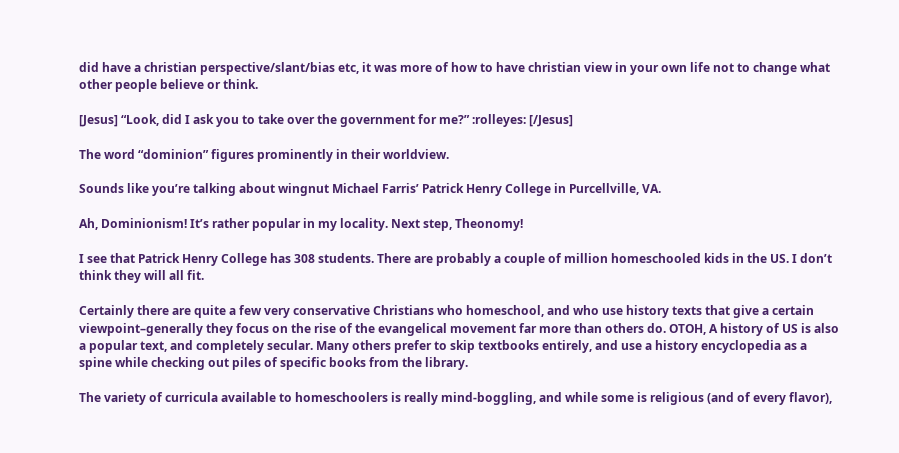did have a christian perspective/slant/bias etc, it was more of how to have christian view in your own life not to change what other people believe or think.

[Jesus] “Look, did I ask you to take over the government for me?” :rolleyes: [/Jesus]

The word “dominion” figures prominently in their worldview.

Sounds like you’re talking about wingnut Michael Farris’ Patrick Henry College in Purcellville, VA.

Ah, Dominionism! It’s rather popular in my locality. Next step, Theonomy!

I see that Patrick Henry College has 308 students. There are probably a couple of million homeschooled kids in the US. I don’t think they will all fit.

Certainly there are quite a few very conservative Christians who homeschool, and who use history texts that give a certain viewpoint–generally they focus on the rise of the evangelical movement far more than others do. OTOH, A history of US is also a popular text, and completely secular. Many others prefer to skip textbooks entirely, and use a history encyclopedia as a spine while checking out piles of specific books from the library.

The variety of curricula available to homeschoolers is really mind-boggling, and while some is religious (and of every flavor),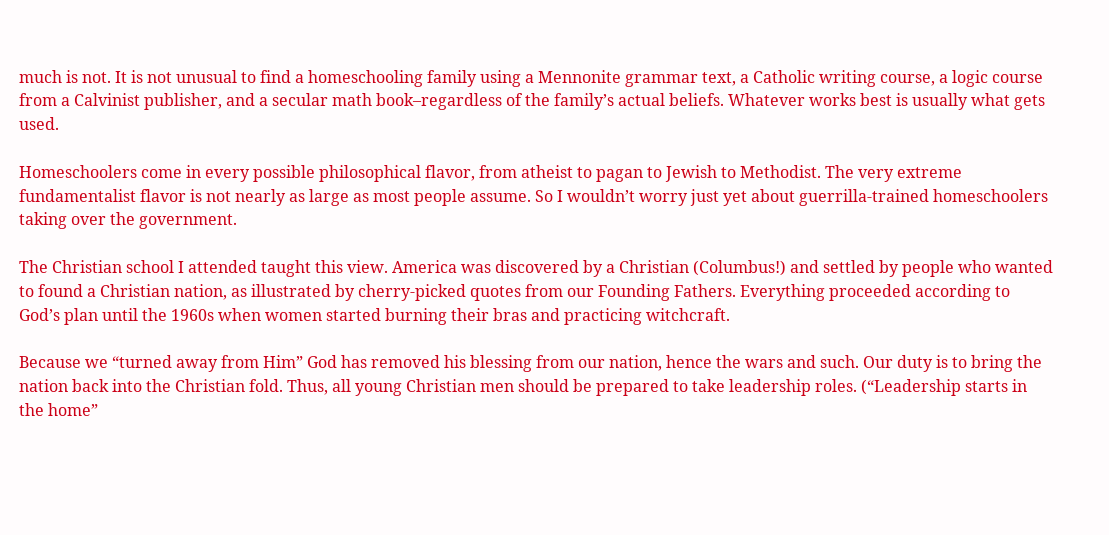much is not. It is not unusual to find a homeschooling family using a Mennonite grammar text, a Catholic writing course, a logic course from a Calvinist publisher, and a secular math book–regardless of the family’s actual beliefs. Whatever works best is usually what gets used.

Homeschoolers come in every possible philosophical flavor, from atheist to pagan to Jewish to Methodist. The very extreme fundamentalist flavor is not nearly as large as most people assume. So I wouldn’t worry just yet about guerrilla-trained homeschoolers taking over the government.

The Christian school I attended taught this view. America was discovered by a Christian (Columbus!) and settled by people who wanted to found a Christian nation, as illustrated by cherry-picked quotes from our Founding Fathers. Everything proceeded according to God’s plan until the 1960s when women started burning their bras and practicing witchcraft.

Because we “turned away from Him” God has removed his blessing from our nation, hence the wars and such. Our duty is to bring the nation back into the Christian fold. Thus, all young Christian men should be prepared to take leadership roles. (“Leadership starts in the home”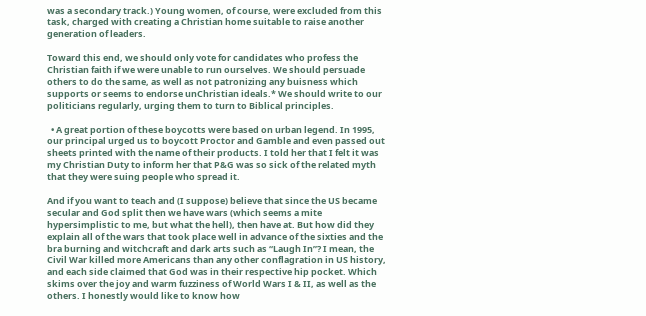was a secondary track.) Young women, of course, were excluded from this task, charged with creating a Christian home suitable to raise another generation of leaders.

Toward this end, we should only vote for candidates who profess the Christian faith if we were unable to run ourselves. We should persuade others to do the same, as well as not patronizing any buisness which supports or seems to endorse unChristian ideals.* We should write to our politicians regularly, urging them to turn to Biblical principles.

  • A great portion of these boycotts were based on urban legend. In 1995, our principal urged us to boycott Proctor and Gamble and even passed out sheets printed with the name of their products. I told her that I felt it was my Christian Duty to inform her that P&G was so sick of the related myth that they were suing people who spread it.

And if you want to teach and (I suppose) believe that since the US became secular and God split then we have wars (which seems a mite hypersimplistic to me, but what the hell), then have at. But how did they explain all of the wars that took place well in advance of the sixties and the bra burning and witchcraft and dark arts such as “Laugh In”? I mean, the Civil War killed more Americans than any other conflagration in US history, and each side claimed that God was in their respective hip pocket. Which skims over the joy and warm fuzziness of World Wars I & II, as well as the others. I honestly would like to know how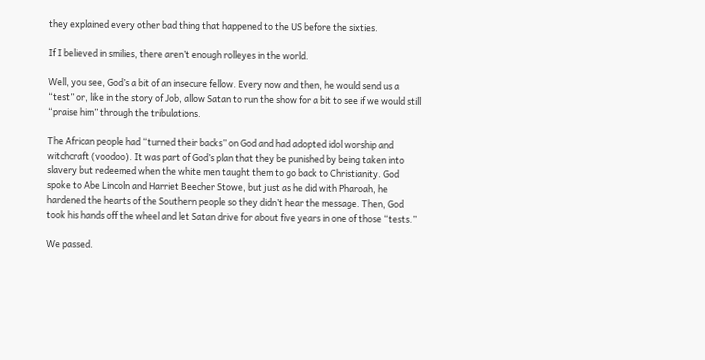they explained every other bad thing that happened to the US before the sixties.

If I believed in smilies, there aren’t enough rolleyes in the world.

Well, you see, God’s a bit of an insecure fellow. Every now and then, he would send us a “test” or, like in the story of Job, allow Satan to run the show for a bit to see if we would still “praise him” through the tribulations.

The African people had “turned their backs” on God and had adopted idol worship and witchcraft (voodoo). It was part of God’s plan that they be punished by being taken into slavery but redeemed when the white men taught them to go back to Christianity. God spoke to Abe Lincoln and Harriet Beecher Stowe, but just as he did with Pharoah, he hardened the hearts of the Southern people so they didn’t hear the message. Then, God took his hands off the wheel and let Satan drive for about five years in one of those “tests.”

We passed.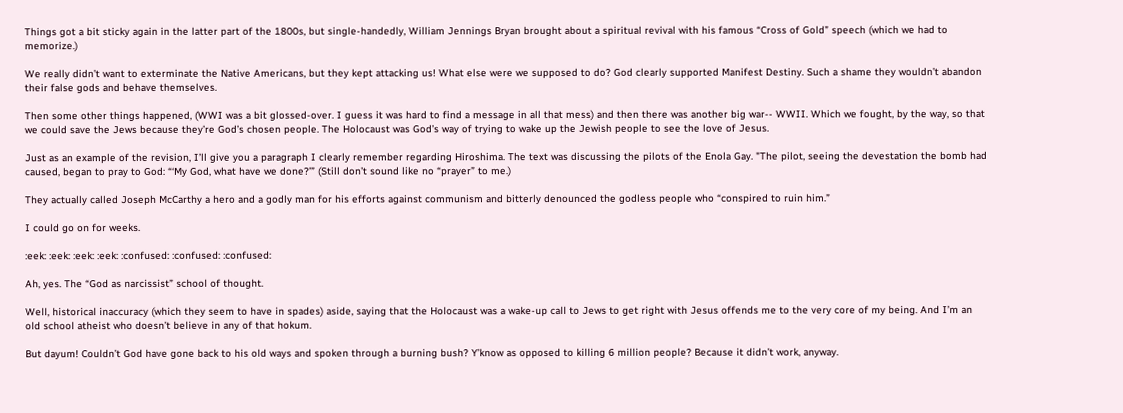Things got a bit sticky again in the latter part of the 1800s, but single-handedly, William Jennings Bryan brought about a spiritual revival with his famous “Cross of Gold” speech (which we had to memorize.)

We really didn’t want to exterminate the Native Americans, but they kept attacking us! What else were we supposed to do? God clearly supported Manifest Destiny. Such a shame they wouldn’t abandon their false gods and behave themselves.

Then some other things happened, (WWI was a bit glossed-over. I guess it was hard to find a message in all that mess) and then there was another big war-- WWII. Which we fought, by the way, so that we could save the Jews because they’re God’s chosen people. The Holocaust was God’s way of trying to wake up the Jewish people to see the love of Jesus.

Just as an example of the revision, I’ll give you a paragraph I clearly remember regarding Hiroshima. The text was discussing the pilots of the Enola Gay. "The pilot, seeing the devestation the bomb had caused, began to pray to God: “‘My God, what have we done?’” (Still don’t sound like no “prayer” to me.)

They actually called Joseph McCarthy a hero and a godly man for his efforts against communism and bitterly denounced the godless people who “conspired to ruin him.”

I could go on for weeks.

:eek: :eek: :eek: :eek: :confused: :confused: :confused:

Ah, yes. The “God as narcissist” school of thought.

Well, historical inaccuracy (which they seem to have in spades) aside, saying that the Holocaust was a wake-up call to Jews to get right with Jesus offends me to the very core of my being. And I’m an old school atheist who doesn’t believe in any of that hokum.

But dayum! Couldn’t God have gone back to his old ways and spoken through a burning bush? Y’know as opposed to killing 6 million people? Because it didn’t work, anyway.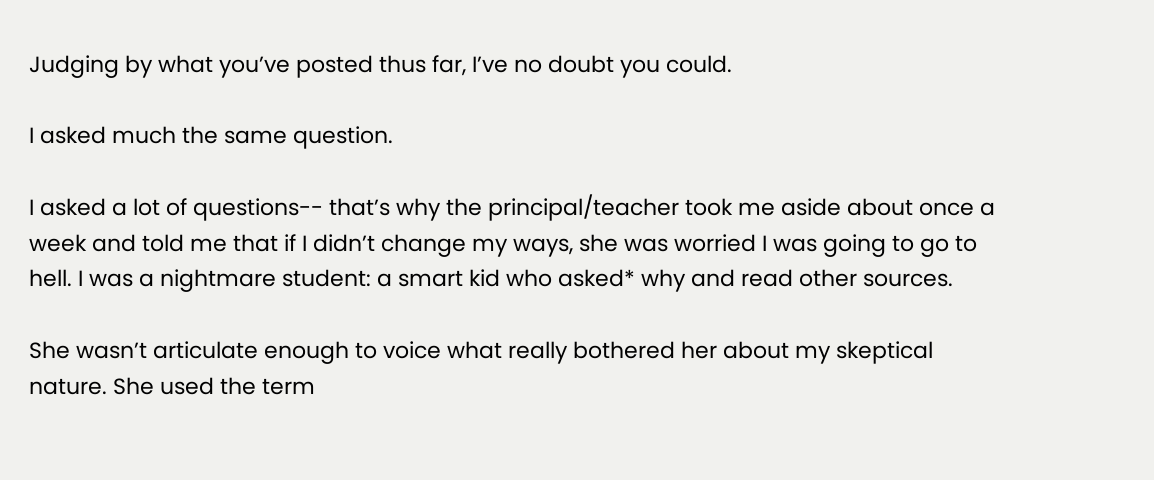Judging by what you’ve posted thus far, I’ve no doubt you could.

I asked much the same question.

I asked a lot of questions-- that’s why the principal/teacher took me aside about once a week and told me that if I didn’t change my ways, she was worried I was going to go to hell. I was a nightmare student: a smart kid who asked* why and read other sources.

She wasn’t articulate enough to voice what really bothered her about my skeptical nature. She used the term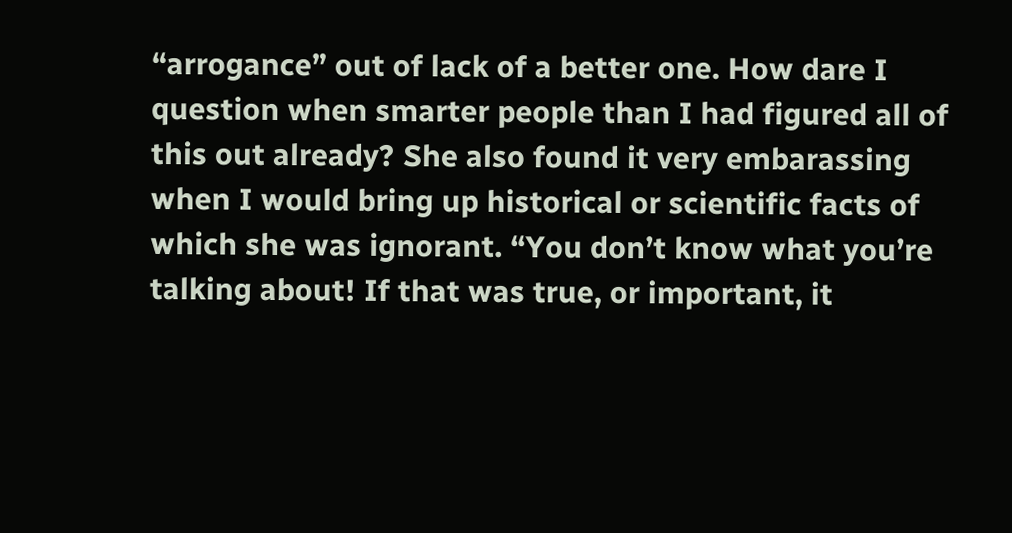“arrogance” out of lack of a better one. How dare I question when smarter people than I had figured all of this out already? She also found it very embarassing when I would bring up historical or scientific facts of which she was ignorant. “You don’t know what you’re talking about! If that was true, or important, it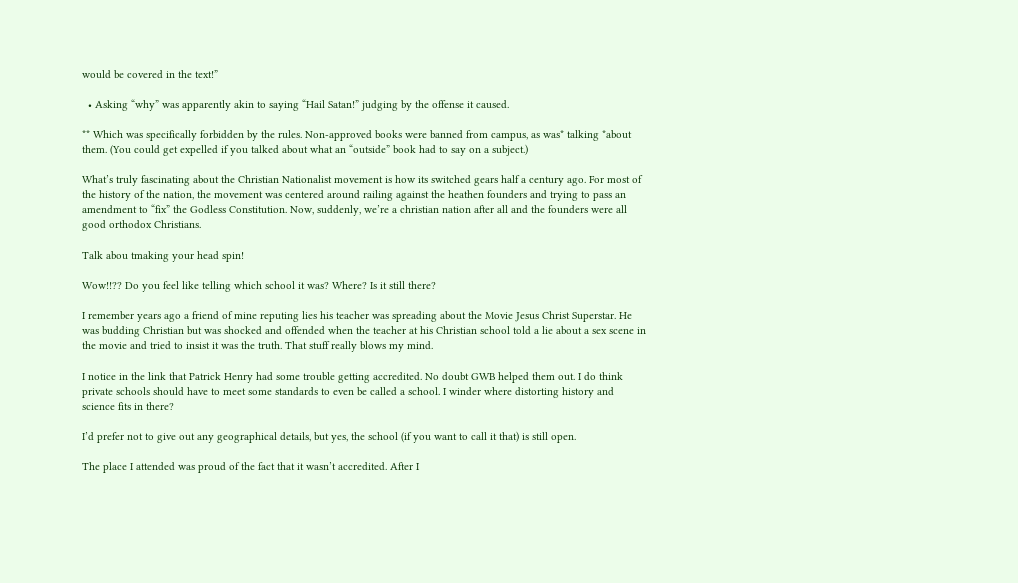would be covered in the text!”

  • Asking “why” was apparently akin to saying “Hail Satan!” judging by the offense it caused.

** Which was specifically forbidden by the rules. Non-approved books were banned from campus, as was* talking *about them. (You could get expelled if you talked about what an “outside” book had to say on a subject.)

What’s truly fascinating about the Christian Nationalist movement is how its switched gears half a century ago. For most of the history of the nation, the movement was centered around railing against the heathen founders and trying to pass an amendment to “fix” the Godless Constitution. Now, suddenly, we’re a christian nation after all and the founders were all good orthodox Christians.

Talk abou tmaking your head spin!

Wow!!?? Do you feel like telling which school it was? Where? Is it still there?

I remember years ago a friend of mine reputing lies his teacher was spreading about the Movie Jesus Christ Superstar. He was budding Christian but was shocked and offended when the teacher at his Christian school told a lie about a sex scene in the movie and tried to insist it was the truth. That stuff really blows my mind.

I notice in the link that Patrick Henry had some trouble getting accredited. No doubt GWB helped them out. I do think private schools should have to meet some standards to even be called a school. I winder where distorting history and science fits in there?

I’d prefer not to give out any geographical details, but yes, the school (if you want to call it that) is still open.

The place I attended was proud of the fact that it wasn’t accredited. After I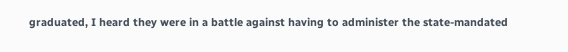graduated, I heard they were in a battle against having to administer the state-mandated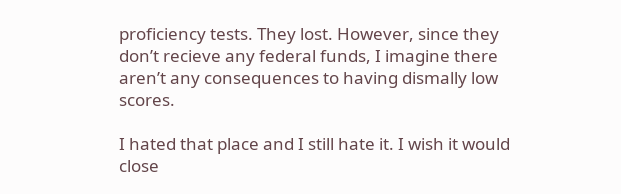proficiency tests. They lost. However, since they don’t recieve any federal funds, I imagine there aren’t any consequences to having dismally low scores.

I hated that place and I still hate it. I wish it would close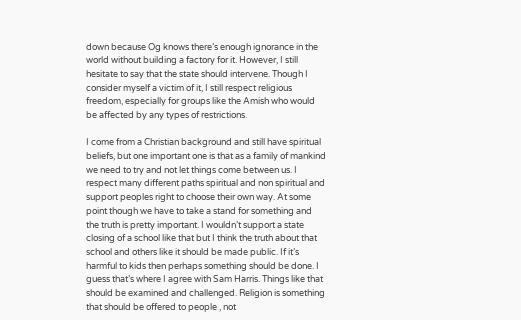down because Og knows there’s enough ignorance in the world without building a factory for it. However, I still hesitate to say that the state should intervene. Though I consider myself a victim of it, I still respect religious freedom, especially for groups like the Amish who would be affected by any types of restrictions.

I come from a Christian background and still have spiritual beliefs, but one important one is that as a family of mankind we need to try and not let things come between us. I respect many different paths spiritual and non spiritual and support peoples right to choose their own way. At some point though we have to take a stand for something and the truth is pretty important. I wouldn’t support a state closing of a school like that but I think the truth about that school and others like it should be made public. If it’s harmful to kids then perhaps something should be done. I guess that’s where I agree with Sam Harris. Things like that should be examined and challenged. Religion is something that should be offered to people , not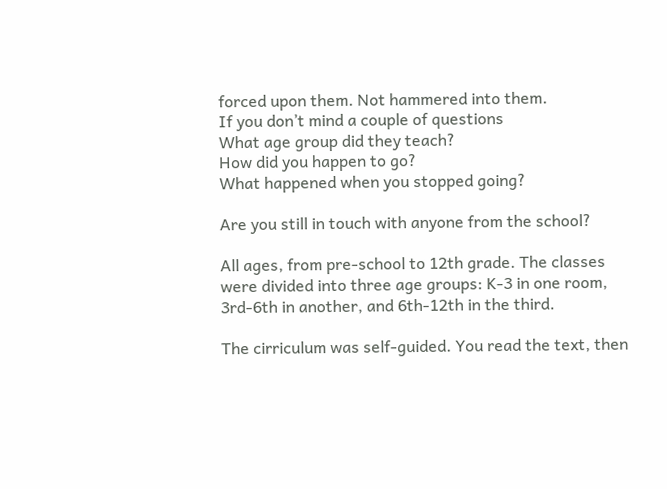forced upon them. Not hammered into them.
If you don’t mind a couple of questions
What age group did they teach?
How did you happen to go?
What happened when you stopped going?

Are you still in touch with anyone from the school?

All ages, from pre-school to 12th grade. The classes were divided into three age groups: K-3 in one room, 3rd-6th in another, and 6th-12th in the third.

The cirriculum was self-guided. You read the text, then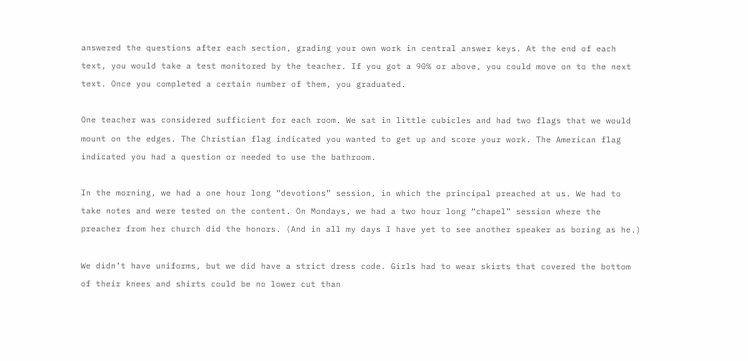answered the questions after each section, grading your own work in central answer keys. At the end of each text, you would take a test monitored by the teacher. If you got a 90% or above, you could move on to the next text. Once you completed a certain number of them, you graduated.

One teacher was considered sufficient for each room. We sat in little cubicles and had two flags that we would mount on the edges. The Christian flag indicated you wanted to get up and score your work. The American flag indicated you had a question or needed to use the bathroom.

In the morning, we had a one hour long “devotions” session, in which the principal preached at us. We had to take notes and were tested on the content. On Mondays, we had a two hour long “chapel” session where the preacher from her church did the honors. (And in all my days I have yet to see another speaker as boring as he.)

We didn’t have uniforms, but we did have a strict dress code. Girls had to wear skirts that covered the bottom of their knees and shirts could be no lower cut than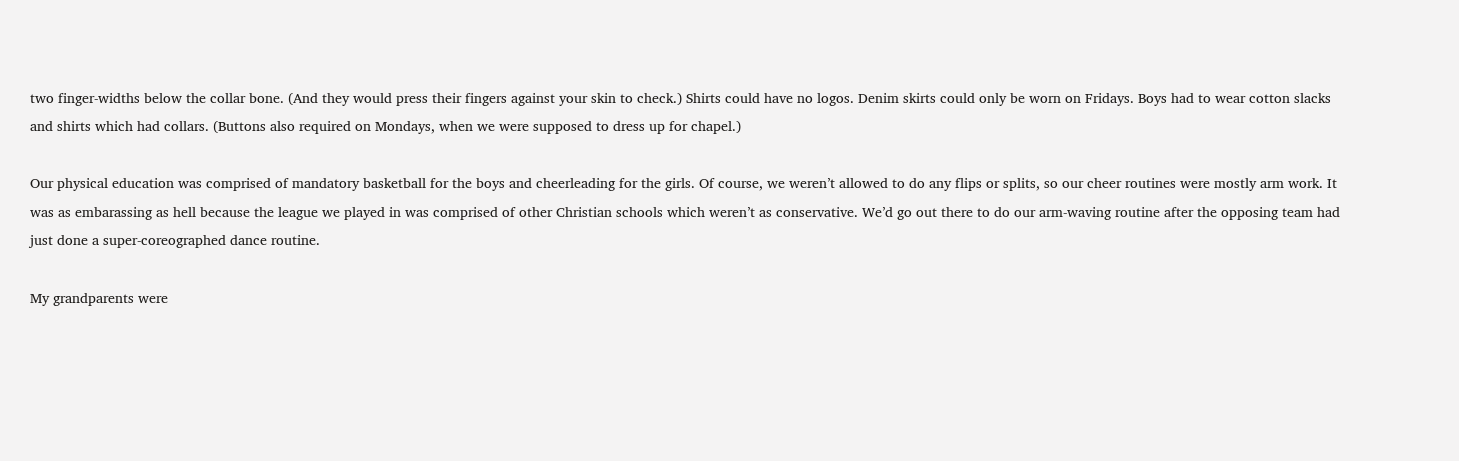two finger-widths below the collar bone. (And they would press their fingers against your skin to check.) Shirts could have no logos. Denim skirts could only be worn on Fridays. Boys had to wear cotton slacks and shirts which had collars. (Buttons also required on Mondays, when we were supposed to dress up for chapel.)

Our physical education was comprised of mandatory basketball for the boys and cheerleading for the girls. Of course, we weren’t allowed to do any flips or splits, so our cheer routines were mostly arm work. It was as embarassing as hell because the league we played in was comprised of other Christian schools which weren’t as conservative. We’d go out there to do our arm-waving routine after the opposing team had just done a super-coreographed dance routine.

My grandparents were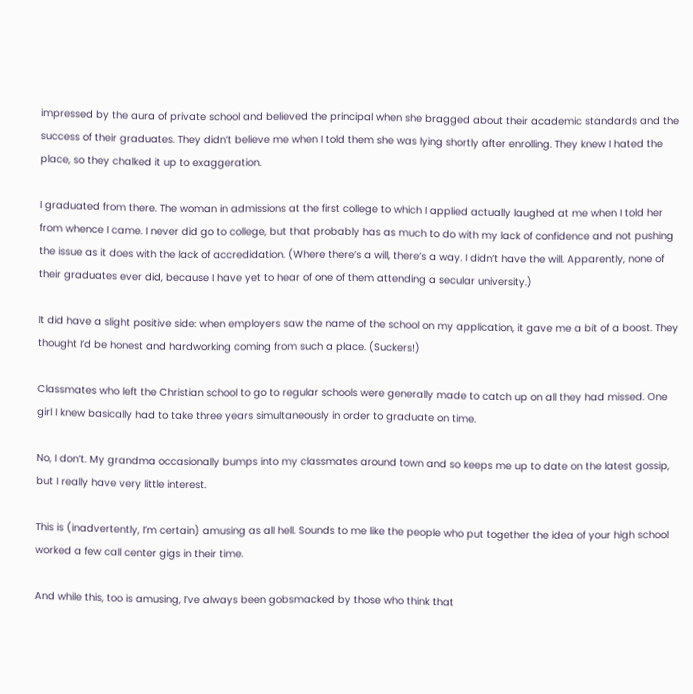impressed by the aura of private school and believed the principal when she bragged about their academic standards and the success of their graduates. They didn’t believe me when I told them she was lying shortly after enrolling. They knew I hated the place, so they chalked it up to exaggeration.

I graduated from there. The woman in admissions at the first college to which I applied actually laughed at me when I told her from whence I came. I never did go to college, but that probably has as much to do with my lack of confidence and not pushing the issue as it does with the lack of accredidation. (Where there’s a will, there’s a way. I didn’t have the will. Apparently, none of their graduates ever did, because I have yet to hear of one of them attending a secular university.)

It did have a slight positive side: when employers saw the name of the school on my application, it gave me a bit of a boost. They thought I’d be honest and hardworking coming from such a place. (Suckers!)

Classmates who left the Christian school to go to regular schools were generally made to catch up on all they had missed. One girl I knew basically had to take three years simultaneously in order to graduate on time.

No, I don’t. My grandma occasionally bumps into my classmates around town and so keeps me up to date on the latest gossip, but I really have very little interest.

This is (inadvertently, I’m certain) amusing as all hell. Sounds to me like the people who put together the idea of your high school worked a few call center gigs in their time.

And while this, too is amusing, I’ve always been gobsmacked by those who think that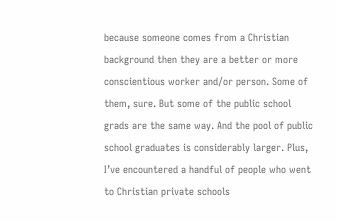because someone comes from a Christian background then they are a better or more conscientious worker and/or person. Some of them, sure. But some of the public school grads are the same way. And the pool of public school graduates is considerably larger. Plus, I’ve encountered a handful of people who went to Christian private schools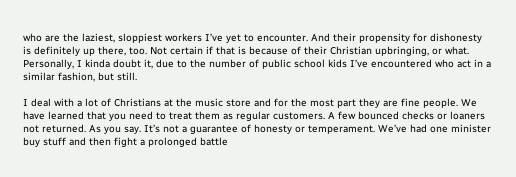who are the laziest, sloppiest workers I’ve yet to encounter. And their propensity for dishonesty is definitely up there, too. Not certain if that is because of their Christian upbringing, or what. Personally, I kinda doubt it, due to the number of public school kids I’ve encountered who act in a similar fashion, but still.

I deal with a lot of Christians at the music store and for the most part they are fine people. We have learned that you need to treat them as regular customers. A few bounced checks or loaners not returned. As you say. It’s not a guarantee of honesty or temperament. We’ve had one minister buy stuff and then fight a prolonged battle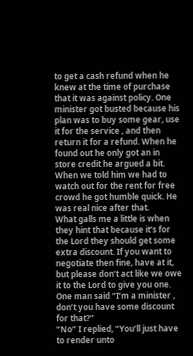to get a cash refund when he knew at the time of purchase that it was against policy. One minister got busted because his plan was to buy some gear, use it for the service , and then return it for a refund. When he found out he only got an in store credit he argued a bit. When we told him we had to watch out for the rent for free crowd he got humble quick. He was real nice after that.
What galls me a little is when they hint that because it’s for the Lord they should get some extra discount. If you want to negotiate then fine, have at it, but please don’t act like we owe it to the Lord to give you one. One man said “I’m a minister , don’t you have some discount for that?”
“No” I replied, “You’ll just have to render unto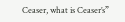Ceaser, what is Ceaser’s”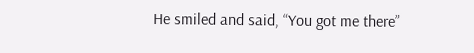He smiled and said, “You got me there”